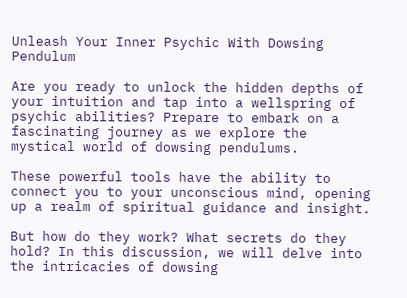Unleash Your Inner Psychic With Dowsing Pendulum

Are you ready to unlock the hidden depths of your intuition and tap into a wellspring of psychic abilities? Prepare to embark on a fascinating journey as we explore the mystical world of dowsing pendulums.

These powerful tools have the ability to connect you to your unconscious mind, opening up a realm of spiritual guidance and insight.

But how do they work? What secrets do they hold? In this discussion, we will delve into the intricacies of dowsing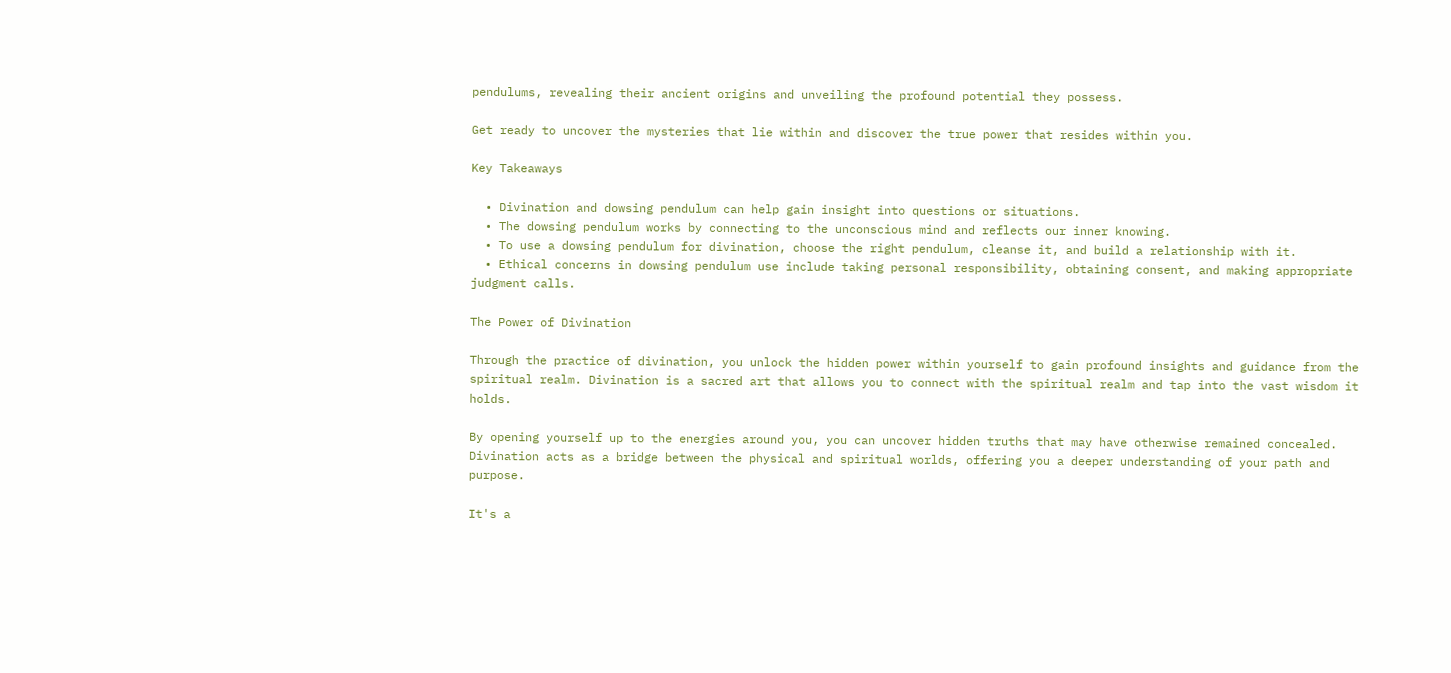pendulums, revealing their ancient origins and unveiling the profound potential they possess.

Get ready to uncover the mysteries that lie within and discover the true power that resides within you.

Key Takeaways

  • Divination and dowsing pendulum can help gain insight into questions or situations.
  • The dowsing pendulum works by connecting to the unconscious mind and reflects our inner knowing.
  • To use a dowsing pendulum for divination, choose the right pendulum, cleanse it, and build a relationship with it.
  • Ethical concerns in dowsing pendulum use include taking personal responsibility, obtaining consent, and making appropriate judgment calls.

The Power of Divination

Through the practice of divination, you unlock the hidden power within yourself to gain profound insights and guidance from the spiritual realm. Divination is a sacred art that allows you to connect with the spiritual realm and tap into the vast wisdom it holds.

By opening yourself up to the energies around you, you can uncover hidden truths that may have otherwise remained concealed. Divination acts as a bridge between the physical and spiritual worlds, offering you a deeper understanding of your path and purpose.

It's a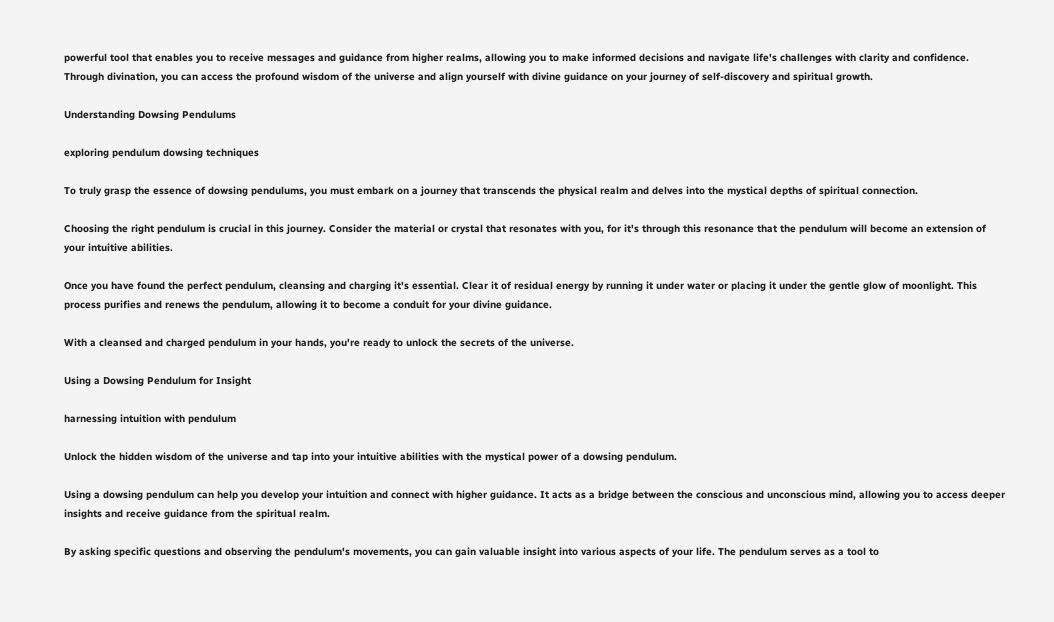powerful tool that enables you to receive messages and guidance from higher realms, allowing you to make informed decisions and navigate life's challenges with clarity and confidence. Through divination, you can access the profound wisdom of the universe and align yourself with divine guidance on your journey of self-discovery and spiritual growth.

Understanding Dowsing Pendulums

exploring pendulum dowsing techniques

To truly grasp the essence of dowsing pendulums, you must embark on a journey that transcends the physical realm and delves into the mystical depths of spiritual connection.

Choosing the right pendulum is crucial in this journey. Consider the material or crystal that resonates with you, for it's through this resonance that the pendulum will become an extension of your intuitive abilities.

Once you have found the perfect pendulum, cleansing and charging it's essential. Clear it of residual energy by running it under water or placing it under the gentle glow of moonlight. This process purifies and renews the pendulum, allowing it to become a conduit for your divine guidance.

With a cleansed and charged pendulum in your hands, you're ready to unlock the secrets of the universe.

Using a Dowsing Pendulum for Insight

harnessing intuition with pendulum

Unlock the hidden wisdom of the universe and tap into your intuitive abilities with the mystical power of a dowsing pendulum.

Using a dowsing pendulum can help you develop your intuition and connect with higher guidance. It acts as a bridge between the conscious and unconscious mind, allowing you to access deeper insights and receive guidance from the spiritual realm.

By asking specific questions and observing the pendulum's movements, you can gain valuable insight into various aspects of your life. The pendulum serves as a tool to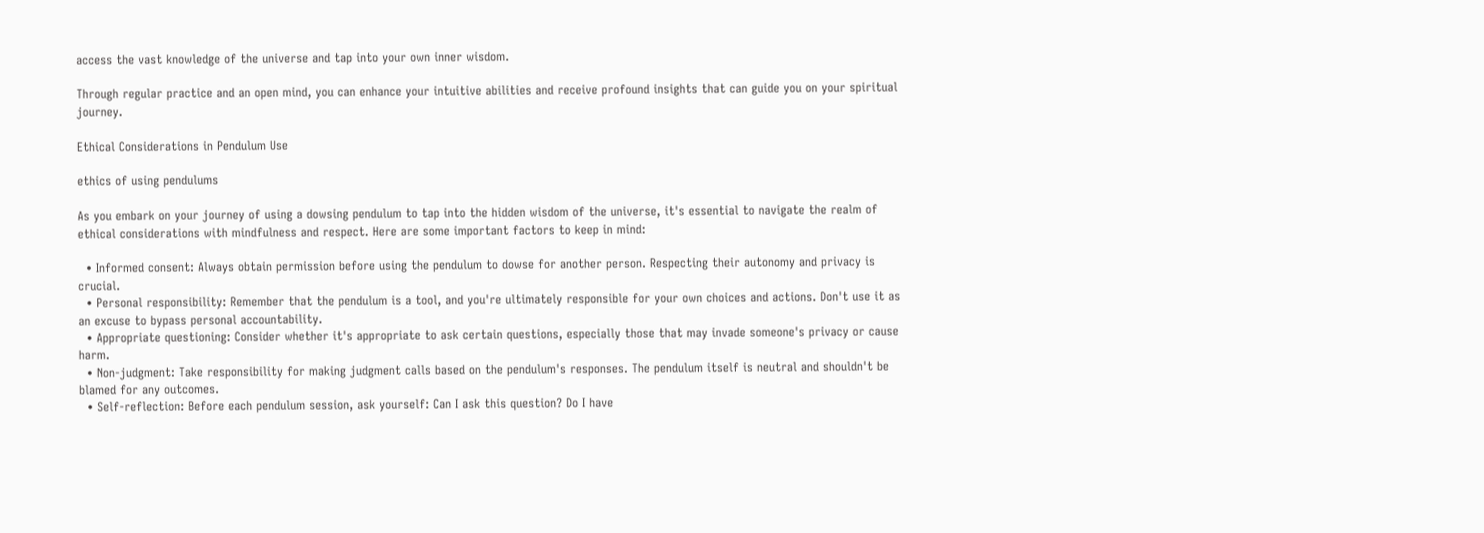access the vast knowledge of the universe and tap into your own inner wisdom.

Through regular practice and an open mind, you can enhance your intuitive abilities and receive profound insights that can guide you on your spiritual journey.

Ethical Considerations in Pendulum Use

ethics of using pendulums

As you embark on your journey of using a dowsing pendulum to tap into the hidden wisdom of the universe, it's essential to navigate the realm of ethical considerations with mindfulness and respect. Here are some important factors to keep in mind:

  • Informed consent: Always obtain permission before using the pendulum to dowse for another person. Respecting their autonomy and privacy is crucial.
  • Personal responsibility: Remember that the pendulum is a tool, and you're ultimately responsible for your own choices and actions. Don't use it as an excuse to bypass personal accountability.
  • Appropriate questioning: Consider whether it's appropriate to ask certain questions, especially those that may invade someone's privacy or cause harm.
  • Non-judgment: Take responsibility for making judgment calls based on the pendulum's responses. The pendulum itself is neutral and shouldn't be blamed for any outcomes.
  • Self-reflection: Before each pendulum session, ask yourself: Can I ask this question? Do I have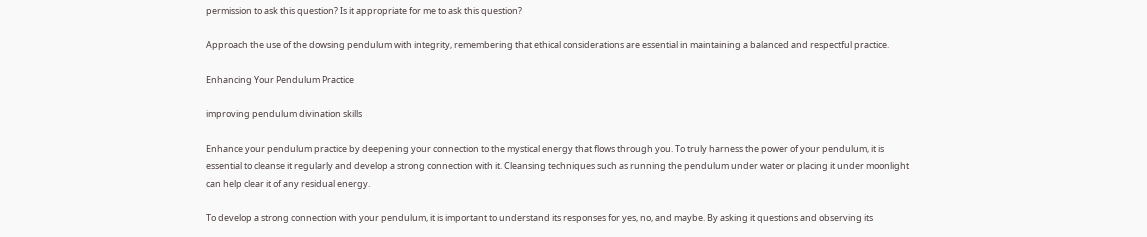permission to ask this question? Is it appropriate for me to ask this question?

Approach the use of the dowsing pendulum with integrity, remembering that ethical considerations are essential in maintaining a balanced and respectful practice.

Enhancing Your Pendulum Practice

improving pendulum divination skills

Enhance your pendulum practice by deepening your connection to the mystical energy that flows through you. To truly harness the power of your pendulum, it is essential to cleanse it regularly and develop a strong connection with it. Cleansing techniques such as running the pendulum under water or placing it under moonlight can help clear it of any residual energy.

To develop a strong connection with your pendulum, it is important to understand its responses for yes, no, and maybe. By asking it questions and observing its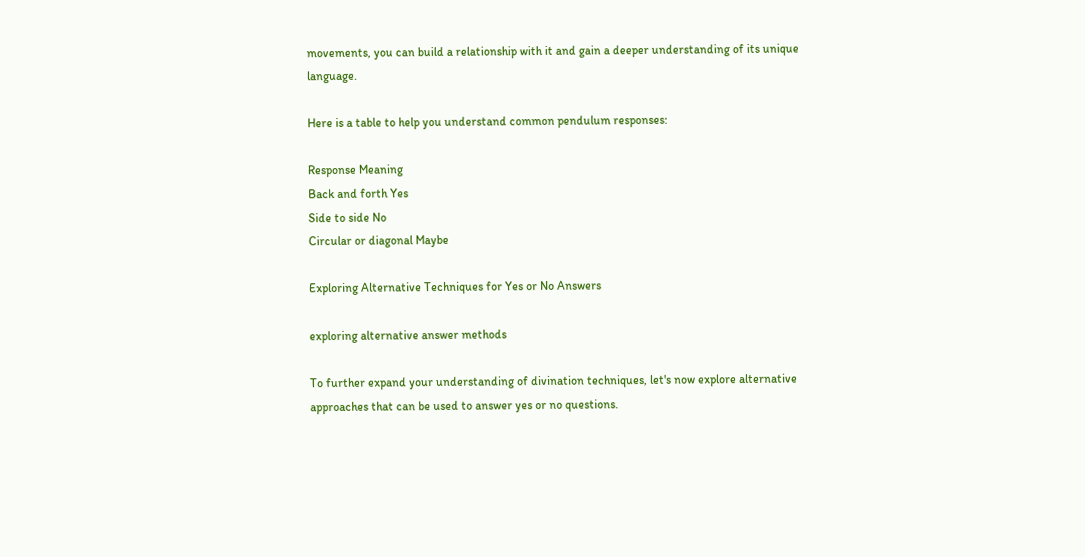movements, you can build a relationship with it and gain a deeper understanding of its unique language.

Here is a table to help you understand common pendulum responses:

Response Meaning
Back and forth Yes
Side to side No
Circular or diagonal Maybe

Exploring Alternative Techniques for Yes or No Answers

exploring alternative answer methods

To further expand your understanding of divination techniques, let's now explore alternative approaches that can be used to answer yes or no questions.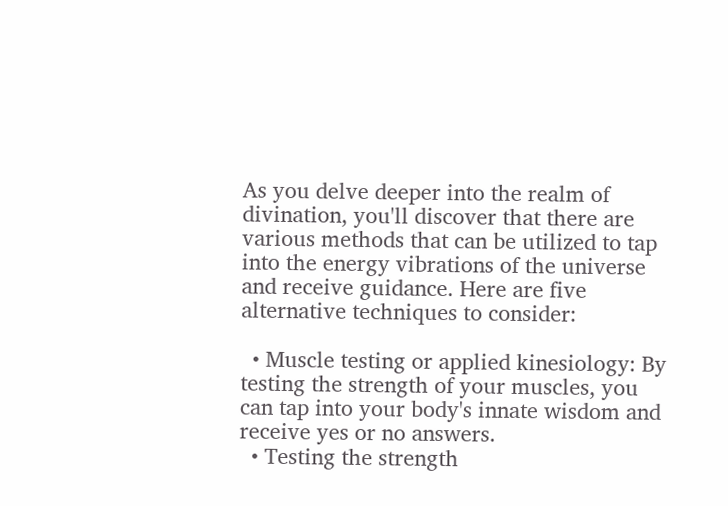As you delve deeper into the realm of divination, you'll discover that there are various methods that can be utilized to tap into the energy vibrations of the universe and receive guidance. Here are five alternative techniques to consider:

  • Muscle testing or applied kinesiology: By testing the strength of your muscles, you can tap into your body's innate wisdom and receive yes or no answers.
  • Testing the strength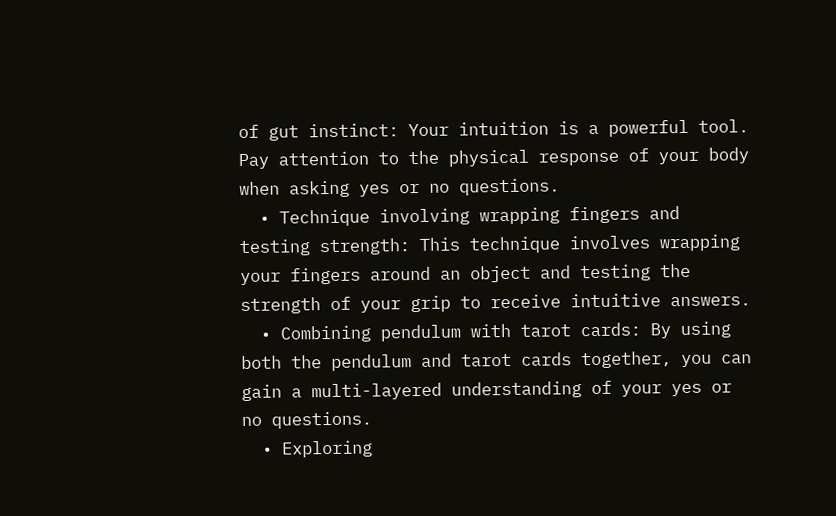of gut instinct: Your intuition is a powerful tool. Pay attention to the physical response of your body when asking yes or no questions.
  • Technique involving wrapping fingers and testing strength: This technique involves wrapping your fingers around an object and testing the strength of your grip to receive intuitive answers.
  • Combining pendulum with tarot cards: By using both the pendulum and tarot cards together, you can gain a multi-layered understanding of your yes or no questions.
  • Exploring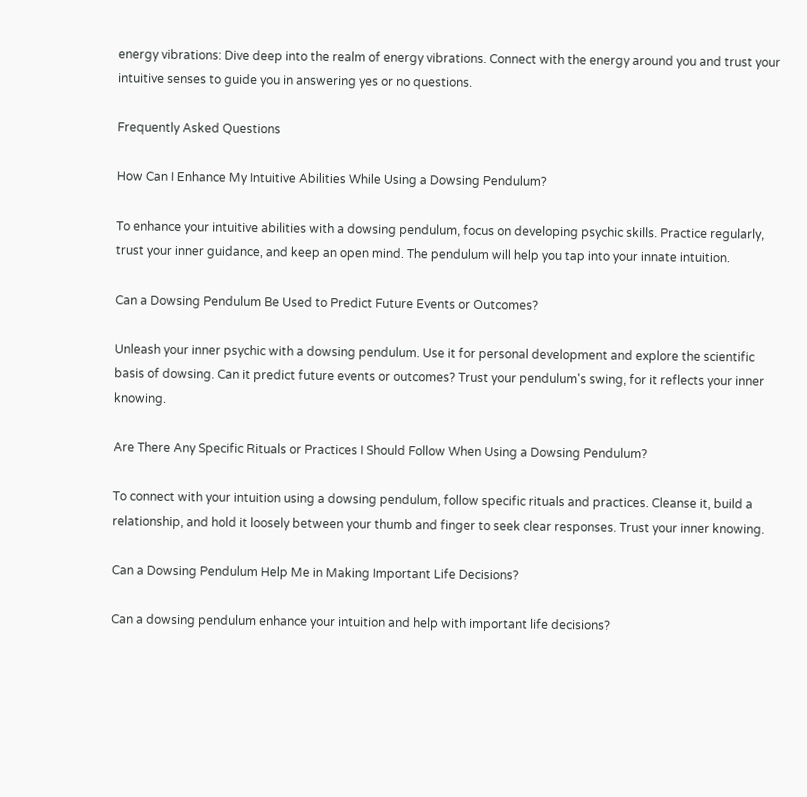energy vibrations: Dive deep into the realm of energy vibrations. Connect with the energy around you and trust your intuitive senses to guide you in answering yes or no questions.

Frequently Asked Questions

How Can I Enhance My Intuitive Abilities While Using a Dowsing Pendulum?

To enhance your intuitive abilities with a dowsing pendulum, focus on developing psychic skills. Practice regularly, trust your inner guidance, and keep an open mind. The pendulum will help you tap into your innate intuition.

Can a Dowsing Pendulum Be Used to Predict Future Events or Outcomes?

Unleash your inner psychic with a dowsing pendulum. Use it for personal development and explore the scientific basis of dowsing. Can it predict future events or outcomes? Trust your pendulum's swing, for it reflects your inner knowing.

Are There Any Specific Rituals or Practices I Should Follow When Using a Dowsing Pendulum?

To connect with your intuition using a dowsing pendulum, follow specific rituals and practices. Cleanse it, build a relationship, and hold it loosely between your thumb and finger to seek clear responses. Trust your inner knowing.

Can a Dowsing Pendulum Help Me in Making Important Life Decisions?

Can a dowsing pendulum enhance your intuition and help with important life decisions?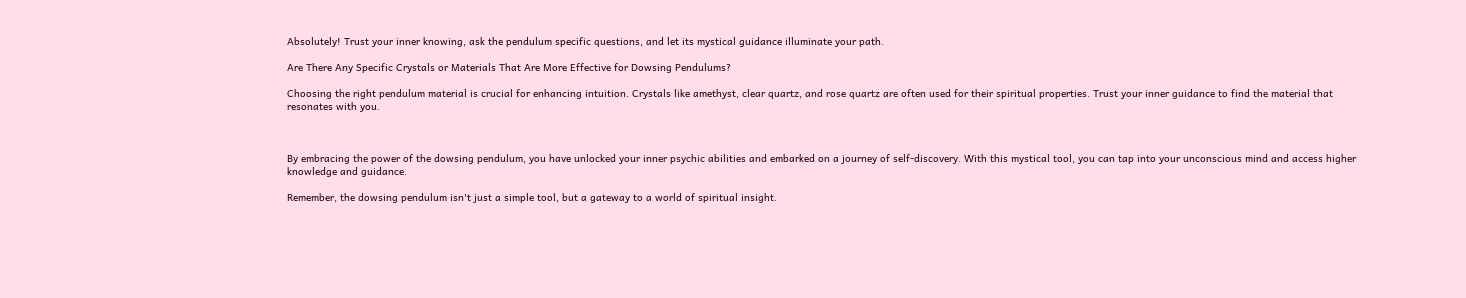Absolutely! Trust your inner knowing, ask the pendulum specific questions, and let its mystical guidance illuminate your path.

Are There Any Specific Crystals or Materials That Are More Effective for Dowsing Pendulums?

Choosing the right pendulum material is crucial for enhancing intuition. Crystals like amethyst, clear quartz, and rose quartz are often used for their spiritual properties. Trust your inner guidance to find the material that resonates with you.



By embracing the power of the dowsing pendulum, you have unlocked your inner psychic abilities and embarked on a journey of self-discovery. With this mystical tool, you can tap into your unconscious mind and access higher knowledge and guidance.

Remember, the dowsing pendulum isn't just a simple tool, but a gateway to a world of spiritual insight.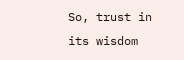So, trust in its wisdom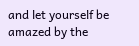and let yourself be amazed by the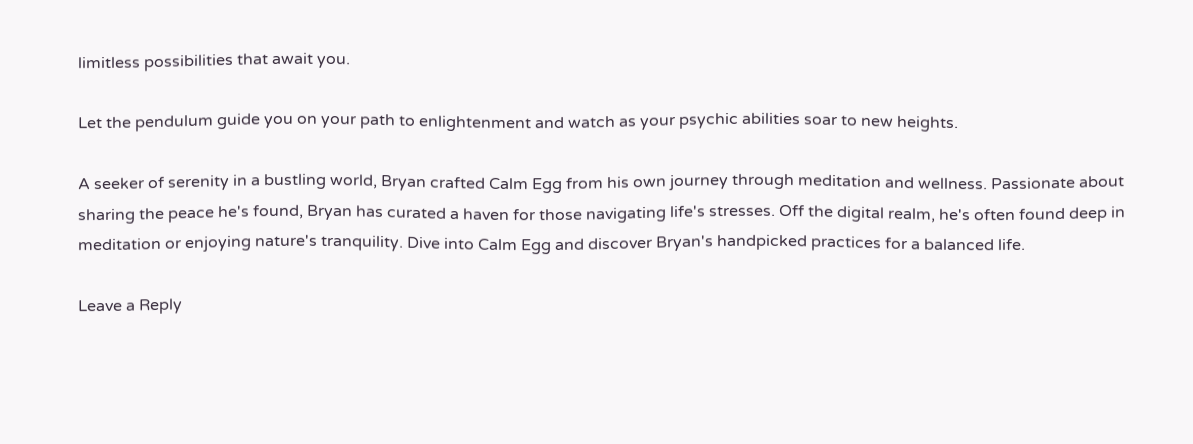limitless possibilities that await you.

Let the pendulum guide you on your path to enlightenment and watch as your psychic abilities soar to new heights.

A seeker of serenity in a bustling world, Bryan crafted Calm Egg from his own journey through meditation and wellness. Passionate about sharing the peace he's found, Bryan has curated a haven for those navigating life's stresses. Off the digital realm, he's often found deep in meditation or enjoying nature's tranquility. Dive into Calm Egg and discover Bryan's handpicked practices for a balanced life.

Leave a Reply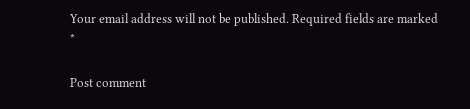Your email address will not be published. Required fields are marked *

Post comment